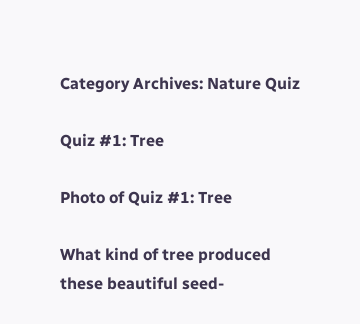Category Archives: Nature Quiz

Quiz #1: Tree

Photo of Quiz #1: Tree

What kind of tree produced these beautiful seed-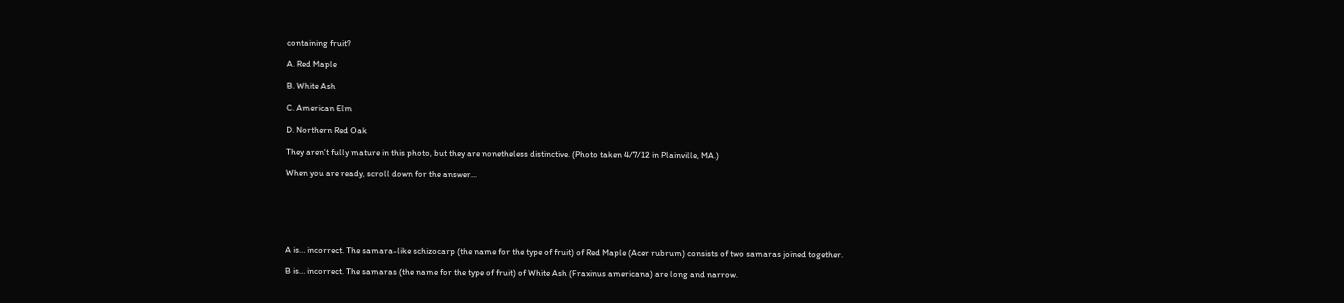containing fruit?

A. Red Maple

B. White Ash

C. American Elm

D. Northern Red Oak

They aren't fully mature in this photo, but they are nonetheless distinctive. (Photo taken 4/7/12 in Plainville, MA.)

When you are ready, scroll down for the answer...






A is… incorrect. The samara-like schizocarp (the name for the type of fruit) of Red Maple (Acer rubrum) consists of two samaras joined together.

B is… incorrect. The samaras (the name for the type of fruit) of White Ash (Fraxinus americana) are long and narrow.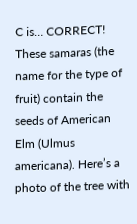C is… CORRECT! These samaras (the name for the type of fruit) contain the seeds of American Elm (Ulmus americana). Here’s a photo of the tree with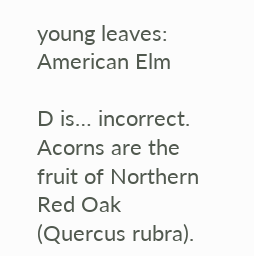young leaves:
American Elm

D is… incorrect. Acorns are the fruit of Northern Red Oak (Quercus rubra).